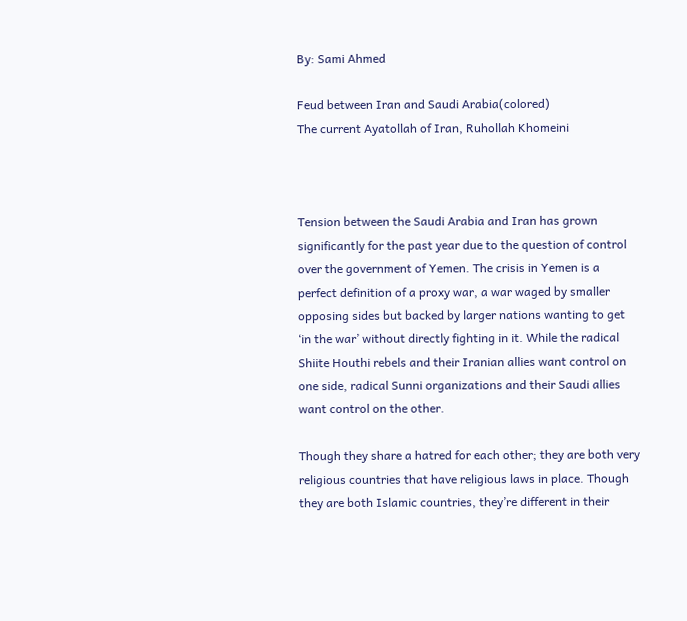By: Sami Ahmed

Feud between Iran and Saudi Arabia(colored)
The current Ayatollah of Iran, Ruhollah Khomeini



Tension between the Saudi Arabia and Iran has grown significantly for the past year due to the question of control over the government of Yemen. The crisis in Yemen is a perfect definition of a proxy war, a war waged by smaller opposing sides but backed by larger nations wanting to get ‘in the war’ without directly fighting in it. While the radical Shiite Houthi rebels and their Iranian allies want control on one side, radical Sunni organizations and their Saudi allies want control on the other.

Though they share a hatred for each other; they are both very religious countries that have religious laws in place. Though they are both Islamic countries, they’re different in their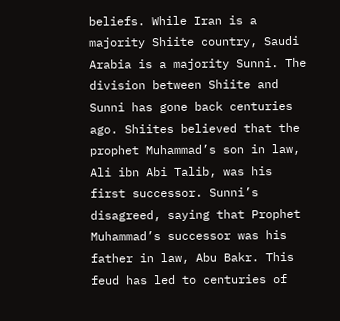beliefs. While Iran is a majority Shiite country, Saudi Arabia is a majority Sunni. The division between Shiite and Sunni has gone back centuries ago. Shiites believed that the prophet Muhammad’s son in law, Ali ibn Abi Talib, was his first successor. Sunni’s disagreed, saying that Prophet Muhammad’s successor was his father in law, Abu Bakr. This feud has led to centuries of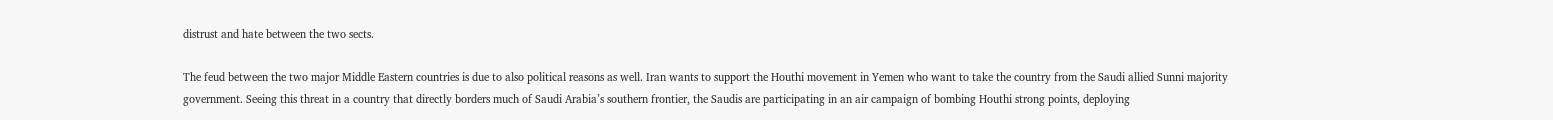distrust and hate between the two sects.

The feud between the two major Middle Eastern countries is due to also political reasons as well. Iran wants to support the Houthi movement in Yemen who want to take the country from the Saudi allied Sunni majority government. Seeing this threat in a country that directly borders much of Saudi Arabia’s southern frontier, the Saudis are participating in an air campaign of bombing Houthi strong points, deploying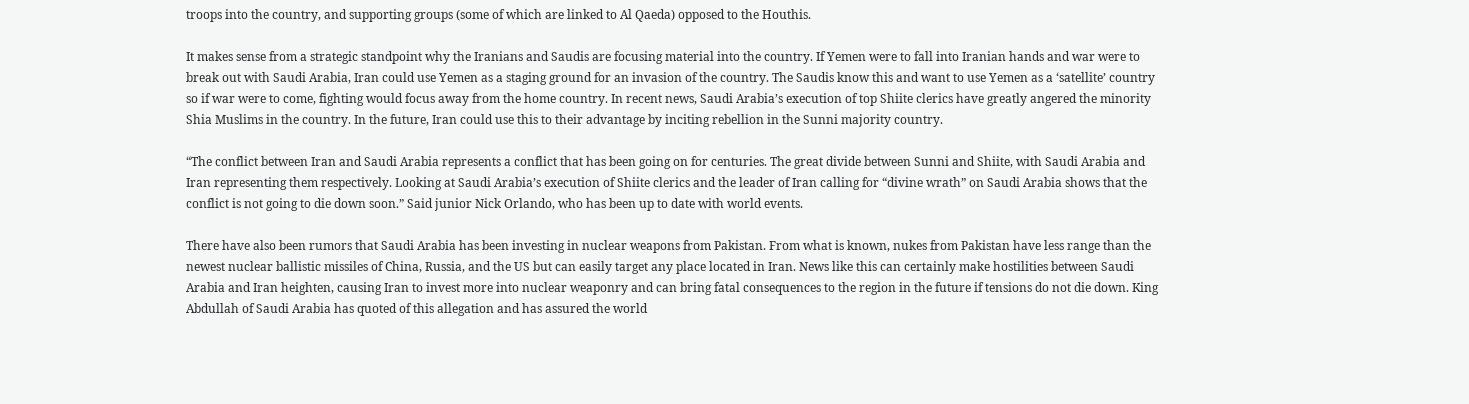troops into the country, and supporting groups (some of which are linked to Al Qaeda) opposed to the Houthis.

It makes sense from a strategic standpoint why the Iranians and Saudis are focusing material into the country. If Yemen were to fall into Iranian hands and war were to break out with Saudi Arabia, Iran could use Yemen as a staging ground for an invasion of the country. The Saudis know this and want to use Yemen as a ‘satellite’ country so if war were to come, fighting would focus away from the home country. In recent news, Saudi Arabia’s execution of top Shiite clerics have greatly angered the minority Shia Muslims in the country. In the future, Iran could use this to their advantage by inciting rebellion in the Sunni majority country.

“The conflict between Iran and Saudi Arabia represents a conflict that has been going on for centuries. The great divide between Sunni and Shiite, with Saudi Arabia and Iran representing them respectively. Looking at Saudi Arabia’s execution of Shiite clerics and the leader of Iran calling for “divine wrath” on Saudi Arabia shows that the conflict is not going to die down soon.” Said junior Nick Orlando, who has been up to date with world events.

There have also been rumors that Saudi Arabia has been investing in nuclear weapons from Pakistan. From what is known, nukes from Pakistan have less range than the newest nuclear ballistic missiles of China, Russia, and the US but can easily target any place located in Iran. News like this can certainly make hostilities between Saudi Arabia and Iran heighten, causing Iran to invest more into nuclear weaponry and can bring fatal consequences to the region in the future if tensions do not die down. King Abdullah of Saudi Arabia has quoted of this allegation and has assured the world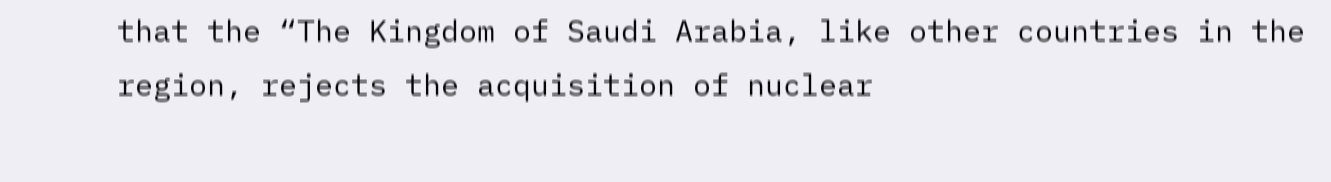that the “The Kingdom of Saudi Arabia, like other countries in the region, rejects the acquisition of nuclear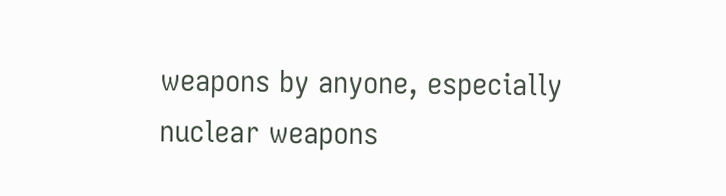weapons by anyone, especially nuclear weapons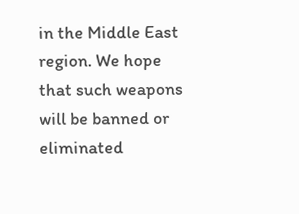in the Middle East region. We hope that such weapons will be banned or eliminated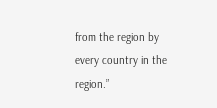from the region by every country in the region.”